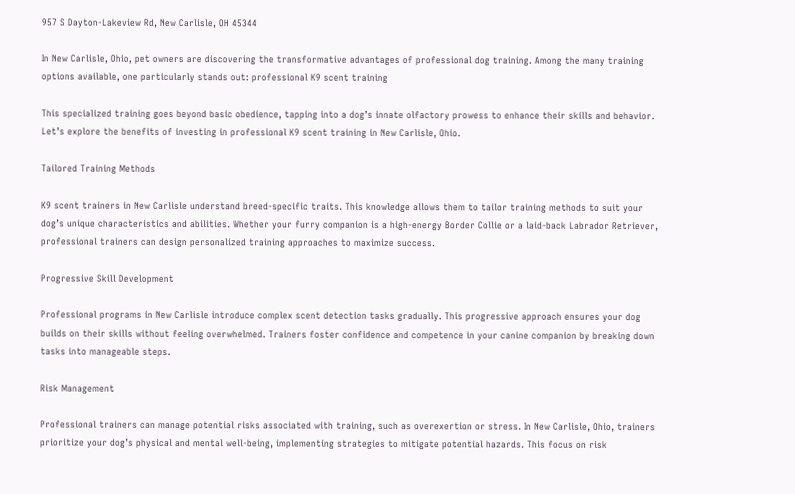957 S Dayton-Lakeview Rd, New Carlisle, OH 45344

In New Carlisle, Ohio, pet owners are discovering the transformative advantages of professional dog training. Among the many training options available, one particularly stands out: professional K9 scent training

This specialized training goes beyond basic obedience, tapping into a dog’s innate olfactory prowess to enhance their skills and behavior. Let’s explore the benefits of investing in professional K9 scent training in New Carlisle, Ohio.

Tailored Training Methods

K9 scent trainers in New Carlisle understand breed-specific traits. This knowledge allows them to tailor training methods to suit your dog’s unique characteristics and abilities. Whether your furry companion is a high-energy Border Collie or a laid-back Labrador Retriever, professional trainers can design personalized training approaches to maximize success.

Progressive Skill Development

Professional programs in New Carlisle introduce complex scent detection tasks gradually. This progressive approach ensures your dog builds on their skills without feeling overwhelmed. Trainers foster confidence and competence in your canine companion by breaking down tasks into manageable steps.

Risk Management

Professional trainers can manage potential risks associated with training, such as overexertion or stress. In New Carlisle, Ohio, trainers prioritize your dog’s physical and mental well-being, implementing strategies to mitigate potential hazards. This focus on risk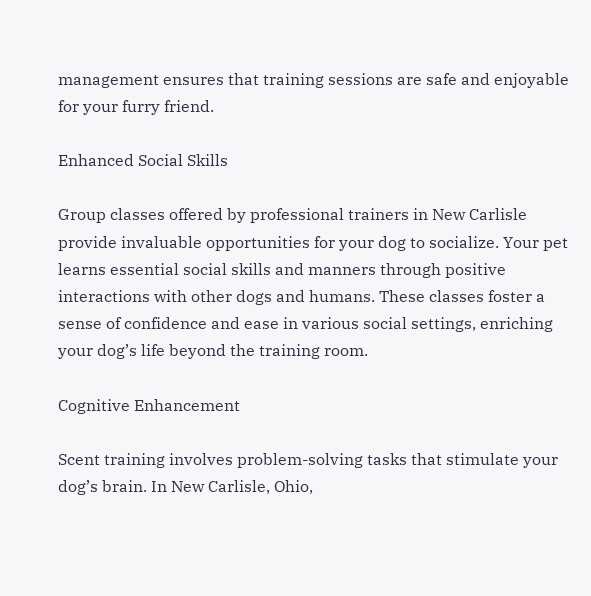management ensures that training sessions are safe and enjoyable for your furry friend.

Enhanced Social Skills

Group classes offered by professional trainers in New Carlisle provide invaluable opportunities for your dog to socialize. Your pet learns essential social skills and manners through positive interactions with other dogs and humans. These classes foster a sense of confidence and ease in various social settings, enriching your dog’s life beyond the training room.

Cognitive Enhancement

Scent training involves problem-solving tasks that stimulate your dog’s brain. In New Carlisle, Ohio,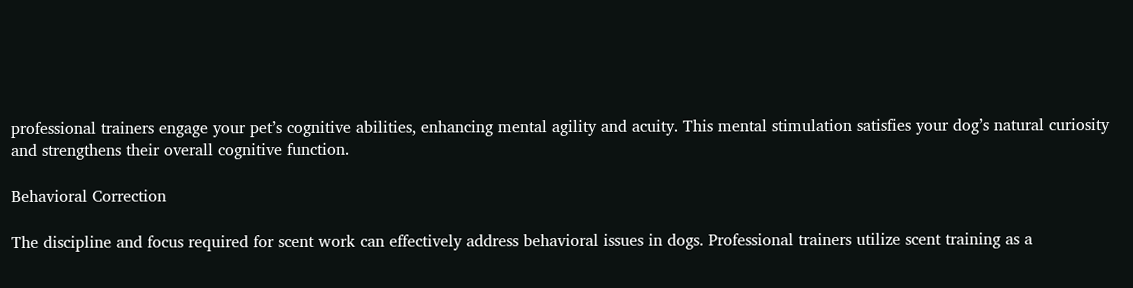professional trainers engage your pet’s cognitive abilities, enhancing mental agility and acuity. This mental stimulation satisfies your dog’s natural curiosity and strengthens their overall cognitive function.

Behavioral Correction

The discipline and focus required for scent work can effectively address behavioral issues in dogs. Professional trainers utilize scent training as a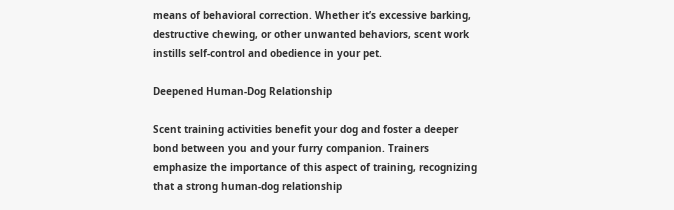means of behavioral correction. Whether it’s excessive barking, destructive chewing, or other unwanted behaviors, scent work instills self-control and obedience in your pet.

Deepened Human-Dog Relationship

Scent training activities benefit your dog and foster a deeper bond between you and your furry companion. Trainers emphasize the importance of this aspect of training, recognizing that a strong human-dog relationship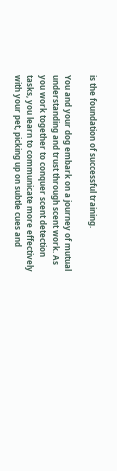is the foundation of successful training.

You and your dog embark on a journey of mutual understanding and trust through scent work. As you work together to conquer scent detection tasks, you learn to communicate more effectively with your pet, picking up on subtle cues and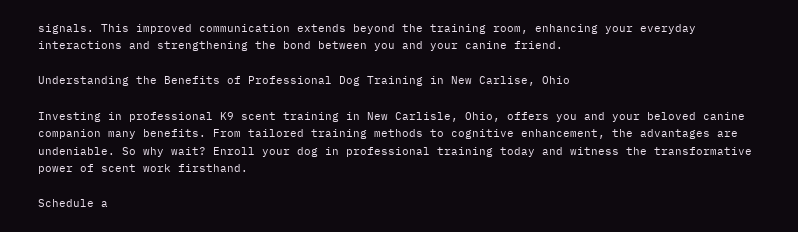signals. This improved communication extends beyond the training room, enhancing your everyday interactions and strengthening the bond between you and your canine friend.

Understanding the Benefits of Professional Dog Training in New Carlise, Ohio

Investing in professional K9 scent training in New Carlisle, Ohio, offers you and your beloved canine companion many benefits. From tailored training methods to cognitive enhancement, the advantages are undeniable. So why wait? Enroll your dog in professional training today and witness the transformative power of scent work firsthand.

Schedule a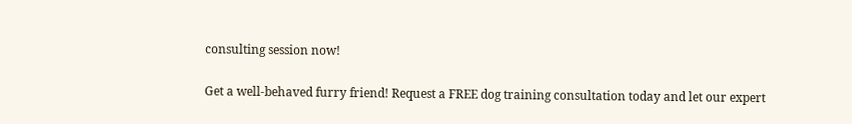consulting session now!

Get a well-behaved furry friend! Request a FREE dog training consultation today and let our expert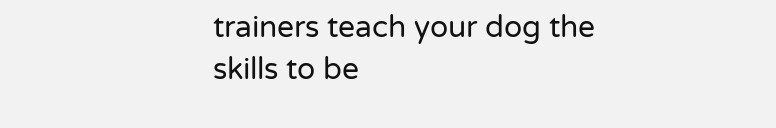trainers teach your dog the skills to be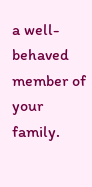a well-behaved member of your family.